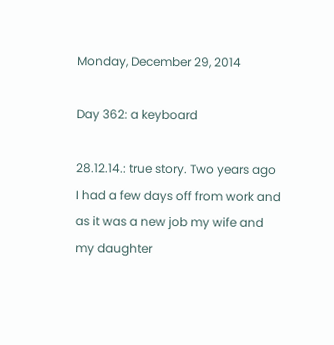Monday, December 29, 2014

Day 362: a keyboard

28.12.14.: true story. Two years ago I had a few days off from work and as it was a new job my wife and my daughter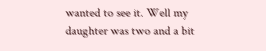wanted to see it. Well my daughter was two and a bit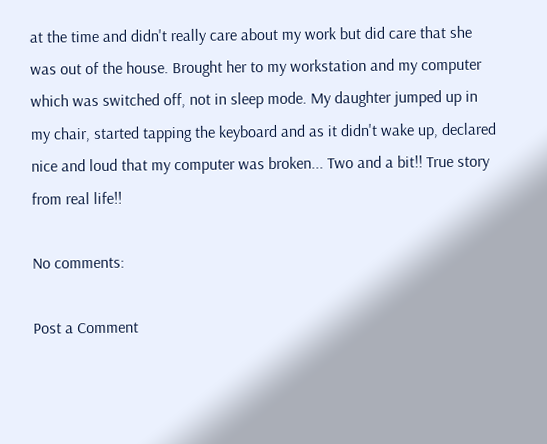at the time and didn't really care about my work but did care that she was out of the house. Brought her to my workstation and my computer which was switched off, not in sleep mode. My daughter jumped up in my chair, started tapping the keyboard and as it didn't wake up, declared nice and loud that my computer was broken... Two and a bit!! True story from real life!!

No comments:

Post a Comment